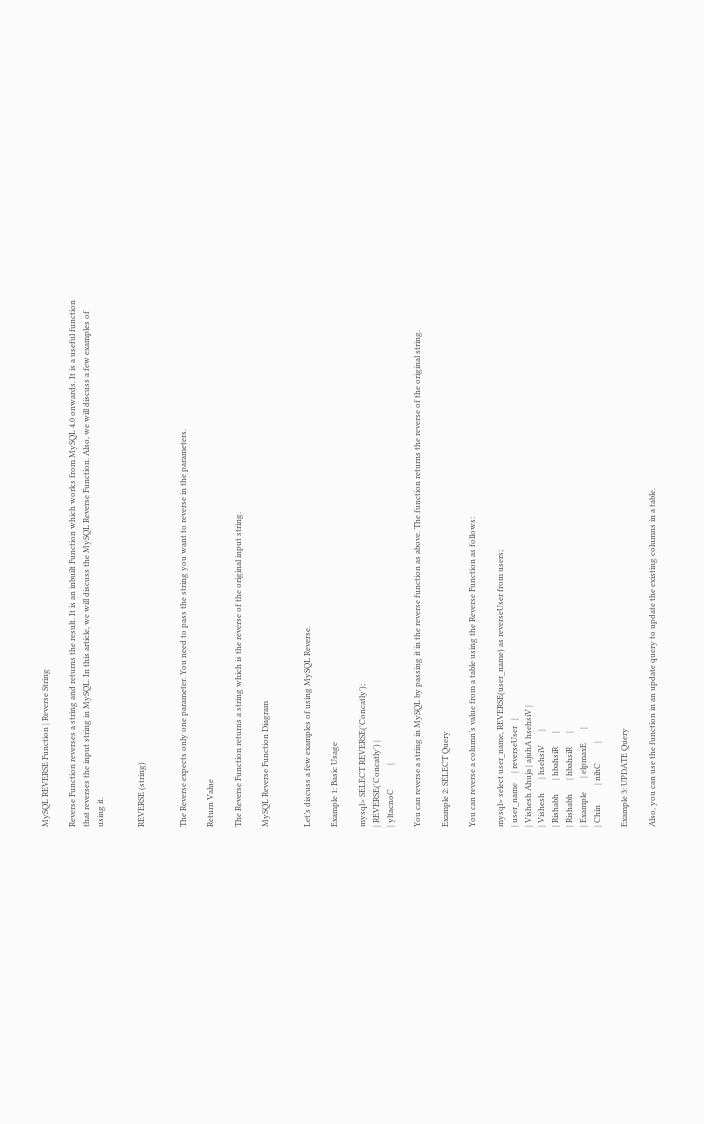MySQL REVERSE Function | Reverse String

Reverse Function reverses a string and returns the result. It is an inbuilt Function which works from MySQL 4.0 onwards. It is a useful function that reverses the input string in MySQL. In this article, we will discuss the MySQL Reverse Function. Also, we will discuss a few examples of using it.


REVERSE (string)


The Reverse expects only one parameter. You need to pass the string you want to reverse in the parameters.

Return Value

The Reverse Function returns a string which is the reverse of the original input string.

MySQL Reverse Function Diagram


Let’s discuss a few examples of using MySQL Reverse.

Example 1: Basic Usage

mysql> SELECT REVERSE('Concatly');
| REVERSE('Concatly') |
| yltacnoC            |

You can reverse a string in MySQL by passing it in the reverse function as above. The function returns the reverse of the original string.

Example 2: SELECT Query

You can reverse a column’s value from a table using the Reverse Function as follows:

mysql> select user_name, REVERSE(user_name) as reverseUser from users;
| user_name     | reverseUser   |
| Vishesh Ahuja | ajuhA hsehsiV |
| Vishesh       | hsehsiV       |
| Rishabh       | hbahsiR       |
| Rishabh       | hbahsiR       |
| Example       | elpmaxE       |
| Chin          | nihC          |

Example 3: UPDATE Query

Also, you can use the function in an update query to update the existing columns in a table.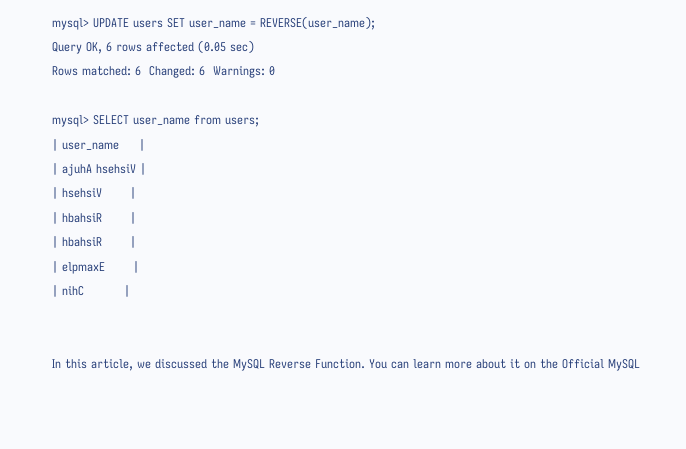mysql> UPDATE users SET user_name = REVERSE(user_name);
Query OK, 6 rows affected (0.05 sec)
Rows matched: 6  Changed: 6  Warnings: 0

mysql> SELECT user_name from users;
| user_name     |
| ajuhA hsehsiV |
| hsehsiV       |
| hbahsiR       |
| hbahsiR       |
| elpmaxE       |
| nihC          |


In this article, we discussed the MySQL Reverse Function. You can learn more about it on the Official MySQL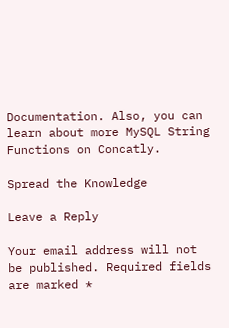Documentation. Also, you can learn about more MySQL String Functions on Concatly.

Spread the Knowledge

Leave a Reply

Your email address will not be published. Required fields are marked *